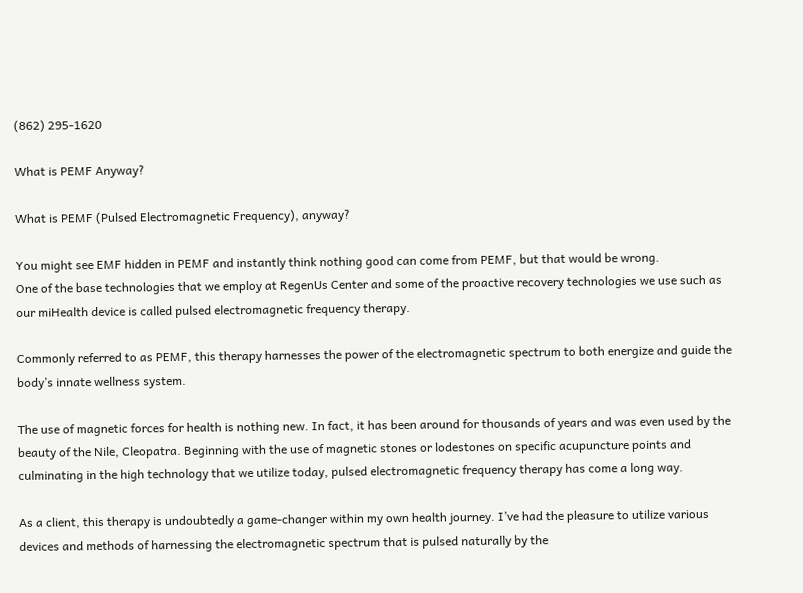(862) 295-1620

What is PEMF Anyway?

What is PEMF (Pulsed Electromagnetic Frequency), anyway?

You might see EMF hidden in PEMF and instantly think nothing good can come from PEMF, but that would be wrong.
One of the base technologies that we employ at RegenUs Center and some of the proactive recovery technologies we use such as our miHealth device is called pulsed electromagnetic frequency therapy.

Commonly referred to as PEMF, this therapy harnesses the power of the electromagnetic spectrum to both energize and guide the body’s innate wellness system.

The use of magnetic forces for health is nothing new. In fact, it has been around for thousands of years and was even used by the beauty of the Nile, Cleopatra. Beginning with the use of magnetic stones or lodestones on specific acupuncture points and culminating in the high technology that we utilize today, pulsed electromagnetic frequency therapy has come a long way.

As a client, this therapy is undoubtedly a game-changer within my own health journey. I’ve had the pleasure to utilize various devices and methods of harnessing the electromagnetic spectrum that is pulsed naturally by the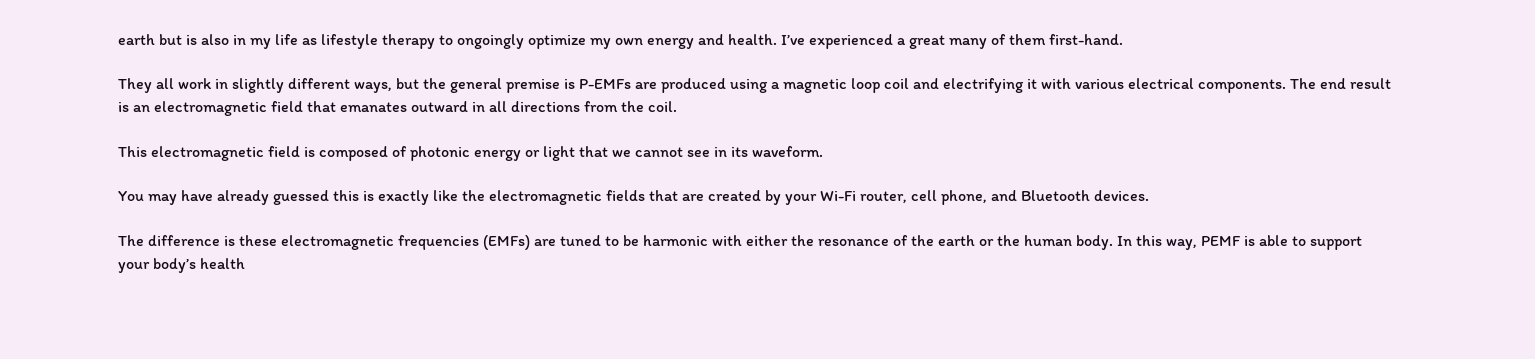earth but is also in my life as lifestyle therapy to ongoingly optimize my own energy and health. I’ve experienced a great many of them first-hand.

They all work in slightly different ways, but the general premise is P-EMFs are produced using a magnetic loop coil and electrifying it with various electrical components. The end result is an electromagnetic field that emanates outward in all directions from the coil.

This electromagnetic field is composed of photonic energy or light that we cannot see in its waveform.

You may have already guessed this is exactly like the electromagnetic fields that are created by your Wi-Fi router, cell phone, and Bluetooth devices.

The difference is these electromagnetic frequencies (EMFs) are tuned to be harmonic with either the resonance of the earth or the human body. In this way, PEMF is able to support your body’s health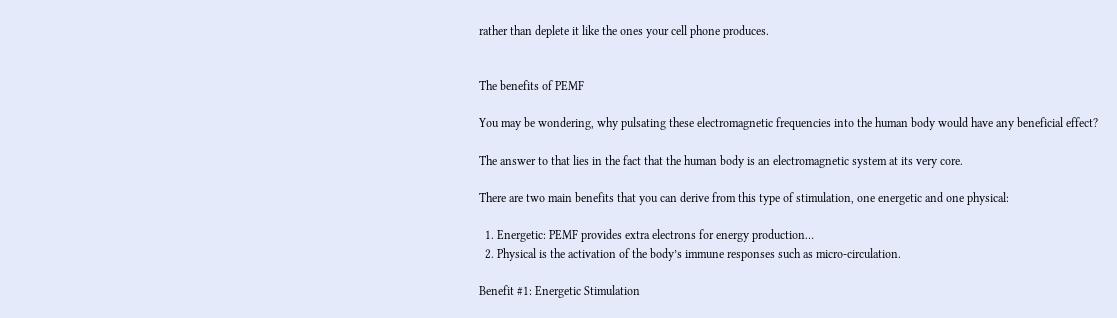rather than deplete it like the ones your cell phone produces.


The benefits of PEMF

You may be wondering, why pulsating these electromagnetic frequencies into the human body would have any beneficial effect?

The answer to that lies in the fact that the human body is an electromagnetic system at its very core.

There are two main benefits that you can derive from this type of stimulation, one energetic and one physical:

  1. Energetic: PEMF provides extra electrons for energy production…
  2. Physical is the activation of the body’s immune responses such as micro-circulation.

Benefit #1: Energetic Stimulation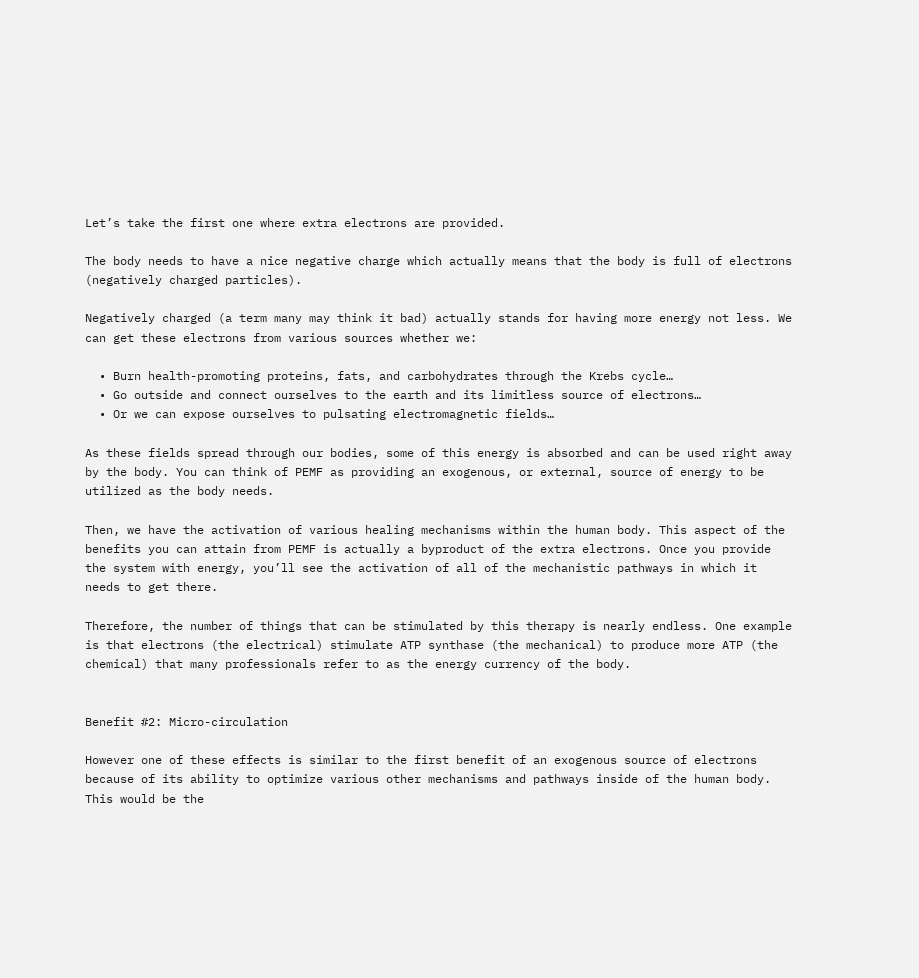Let’s take the first one where extra electrons are provided.

The body needs to have a nice negative charge which actually means that the body is full of electrons (negatively charged particles).

Negatively charged (a term many may think it bad) actually stands for having more energy not less. We can get these electrons from various sources whether we:

  • Burn health-promoting proteins, fats, and carbohydrates through the Krebs cycle…
  • Go outside and connect ourselves to the earth and its limitless source of electrons…
  • Or we can expose ourselves to pulsating electromagnetic fields…

As these fields spread through our bodies, some of this energy is absorbed and can be used right away by the body. You can think of PEMF as providing an exogenous, or external, source of energy to be utilized as the body needs.

Then, we have the activation of various healing mechanisms within the human body. This aspect of the benefits you can attain from PEMF is actually a byproduct of the extra electrons. Once you provide the system with energy, you’ll see the activation of all of the mechanistic pathways in which it needs to get there.

Therefore, the number of things that can be stimulated by this therapy is nearly endless. One example is that electrons (the electrical) stimulate ATP synthase (the mechanical) to produce more ATP (the chemical) that many professionals refer to as the energy currency of the body.


Benefit #2: Micro-circulation

However one of these effects is similar to the first benefit of an exogenous source of electrons because of its ability to optimize various other mechanisms and pathways inside of the human body. This would be the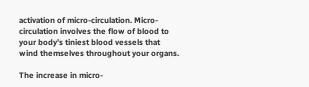activation of micro-circulation. Micro-circulation involves the flow of blood to your body’s tiniest blood vessels that wind themselves throughout your organs.

The increase in micro-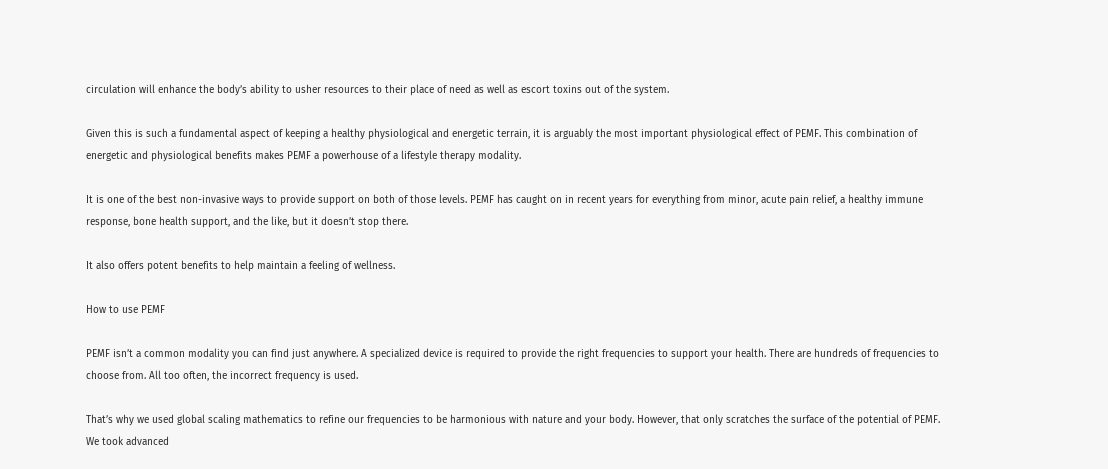circulation will enhance the body’s ability to usher resources to their place of need as well as escort toxins out of the system.

Given this is such a fundamental aspect of keeping a healthy physiological and energetic terrain, it is arguably the most important physiological effect of PEMF. This combination of energetic and physiological benefits makes PEMF a powerhouse of a lifestyle therapy modality.

It is one of the best non-invasive ways to provide support on both of those levels. PEMF has caught on in recent years for everything from minor, acute pain relief, a healthy immune response, bone health support, and the like, but it doesn’t stop there.

It also offers potent benefits to help maintain a feeling of wellness.

How to use PEMF

PEMF isn’t a common modality you can find just anywhere. A specialized device is required to provide the right frequencies to support your health. There are hundreds of frequencies to choose from. All too often, the incorrect frequency is used.

That’s why we used global scaling mathematics to refine our frequencies to be harmonious with nature and your body. However, that only scratches the surface of the potential of PEMF. We took advanced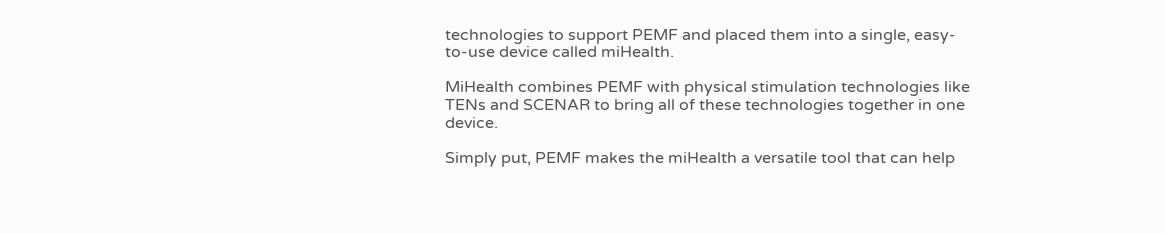technologies to support PEMF and placed them into a single, easy-to-use device called miHealth.

MiHealth combines PEMF with physical stimulation technologies like TENs and SCENAR to bring all of these technologies together in one device.

Simply put, PEMF makes the miHealth a versatile tool that can help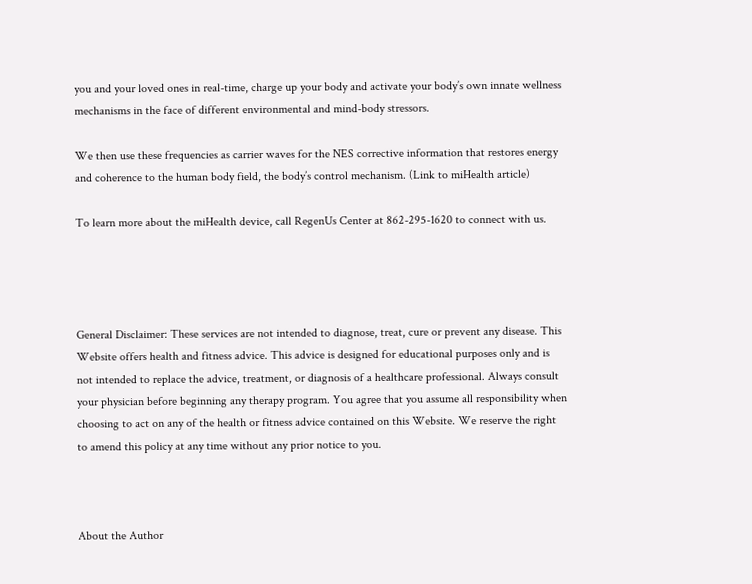you and your loved ones in real-time, charge up your body and activate your body’s own innate wellness mechanisms in the face of different environmental and mind-body stressors.

We then use these frequencies as carrier waves for the NES corrective information that restores energy and coherence to the human body field, the body’s control mechanism. (Link to miHealth article)

To learn more about the miHealth device, call RegenUs Center at 862-295-1620 to connect with us.




General Disclaimer: These services are not intended to diagnose, treat, cure or prevent any disease. This Website offers health and fitness advice. This advice is designed for educational purposes only and is not intended to replace the advice, treatment, or diagnosis of a healthcare professional. Always consult your physician before beginning any therapy program. You agree that you assume all responsibility when choosing to act on any of the health or fitness advice contained on this Website. We reserve the right to amend this policy at any time without any prior notice to you.



About the Author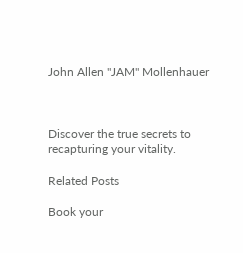John Allen "JAM" Mollenhauer



Discover the true secrets to recapturing your vitality.

Related Posts

Book your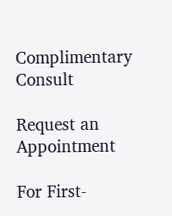Complimentary Consult

Request an Appointment

For First-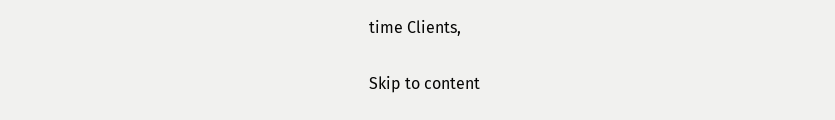time Clients,

Skip to content